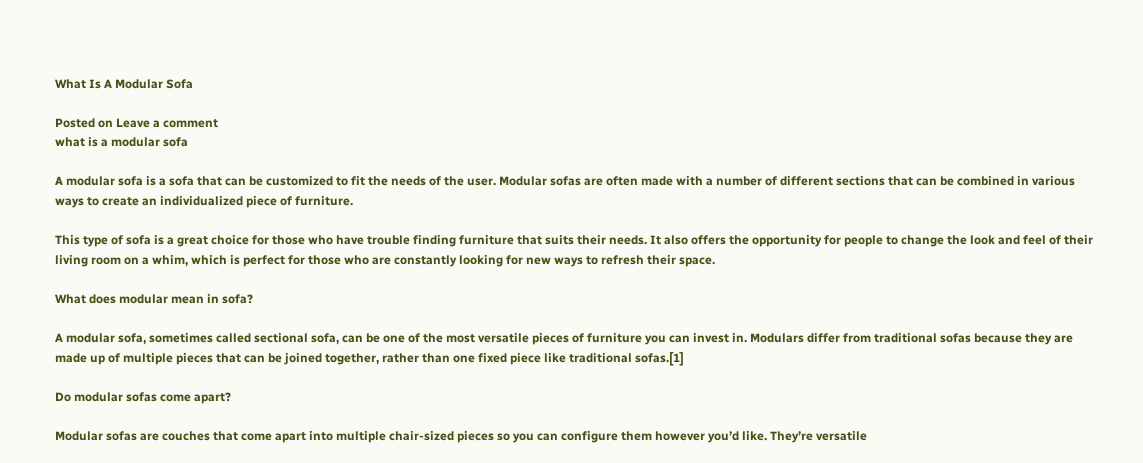What Is A Modular Sofa

Posted on Leave a comment
what is a modular sofa

A modular sofa is a sofa that can be customized to fit the needs of the user. Modular sofas are often made with a number of different sections that can be combined in various ways to create an individualized piece of furniture.

This type of sofa is a great choice for those who have trouble finding furniture that suits their needs. It also offers the opportunity for people to change the look and feel of their living room on a whim, which is perfect for those who are constantly looking for new ways to refresh their space.

What does modular mean in sofa?

A modular sofa, sometimes called sectional sofa, can be one of the most versatile pieces of furniture you can invest in. Modulars differ from traditional sofas because they are made up of multiple pieces that can be joined together, rather than one fixed piece like traditional sofas.[1]

Do modular sofas come apart?

Modular sofas are couches that come apart into multiple chair-sized pieces so you can configure them however you’d like. They’re versatile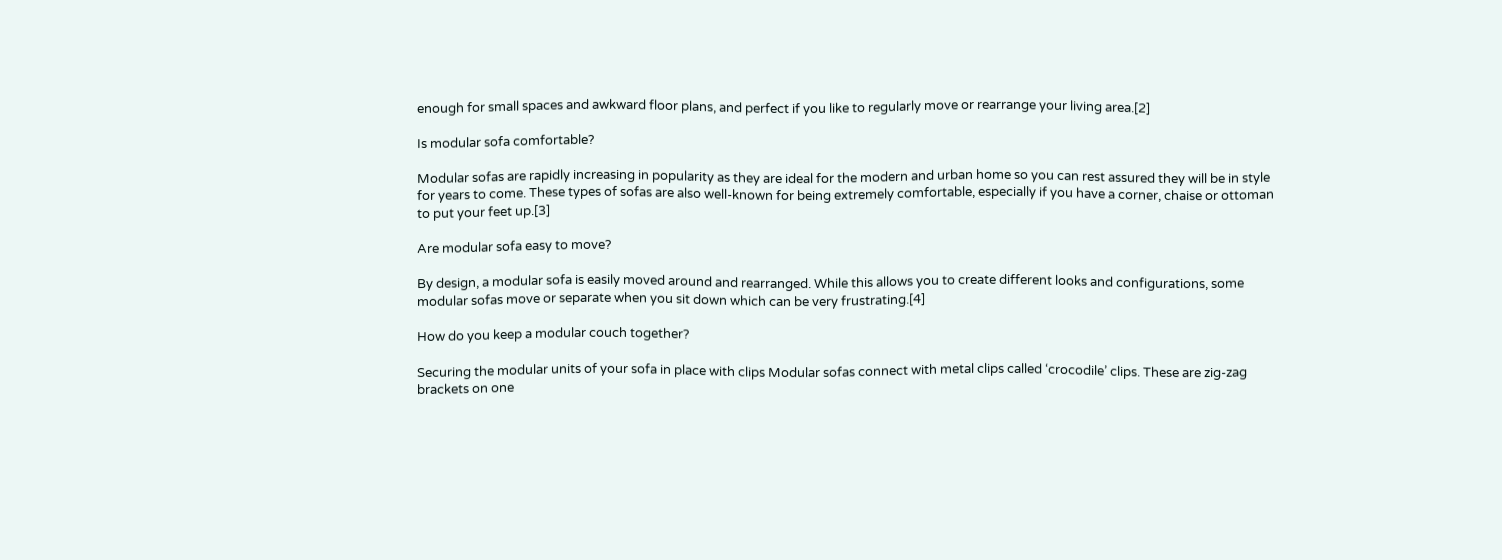enough for small spaces and awkward floor plans, and perfect if you like to regularly move or rearrange your living area.[2]

Is modular sofa comfortable?

Modular sofas are rapidly increasing in popularity as they are ideal for the modern and urban home so you can rest assured they will be in style for years to come. These types of sofas are also well-known for being extremely comfortable, especially if you have a corner, chaise or ottoman to put your feet up.[3]

Are modular sofa easy to move?

By design, a modular sofa is easily moved around and rearranged. While this allows you to create different looks and configurations, some modular sofas move or separate when you sit down which can be very frustrating.[4]

How do you keep a modular couch together?

Securing the modular units of your sofa in place with clips Modular sofas connect with metal clips called ‘crocodile’ clips. These are zig-zag brackets on one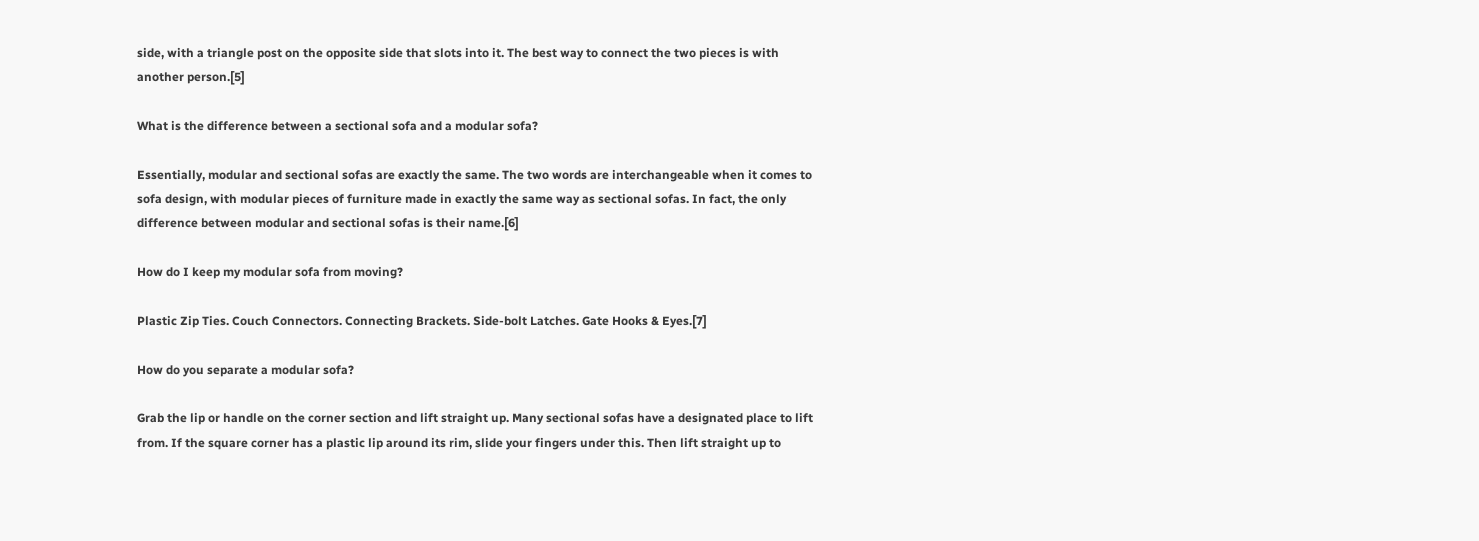side, with a triangle post on the opposite side that slots into it. The best way to connect the two pieces is with another person.[5]

What is the difference between a sectional sofa and a modular sofa?

Essentially, modular and sectional sofas are exactly the same. The two words are interchangeable when it comes to sofa design, with modular pieces of furniture made in exactly the same way as sectional sofas. In fact, the only difference between modular and sectional sofas is their name.[6]

How do I keep my modular sofa from moving?

Plastic Zip Ties. Couch Connectors. Connecting Brackets. Side-bolt Latches. Gate Hooks & Eyes.[7]

How do you separate a modular sofa?

Grab the lip or handle on the corner section and lift straight up. Many sectional sofas have a designated place to lift from. If the square corner has a plastic lip around its rim, slide your fingers under this. Then lift straight up to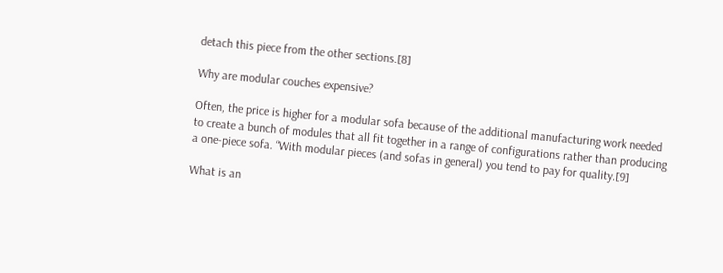detach this piece from the other sections.[8]

Why are modular couches expensive?

Often, the price is higher for a modular sofa because of the additional manufacturing work needed to create a bunch of modules that all fit together in a range of configurations rather than producing a one-piece sofa. “With modular pieces (and sofas in general) you tend to pay for quality.[9]

What is an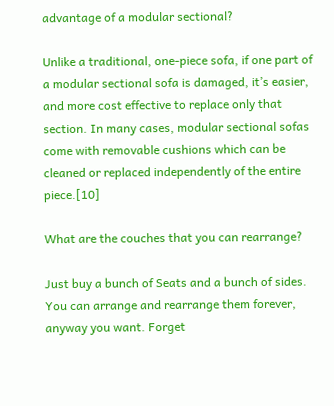advantage of a modular sectional?

Unlike a traditional, one-piece sofa, if one part of a modular sectional sofa is damaged, it’s easier, and more cost effective to replace only that section. In many cases, modular sectional sofas come with removable cushions which can be cleaned or replaced independently of the entire piece.[10]

What are the couches that you can rearrange?

Just buy a bunch of Seats and a bunch of sides. You can arrange and rearrange them forever, anyway you want. Forget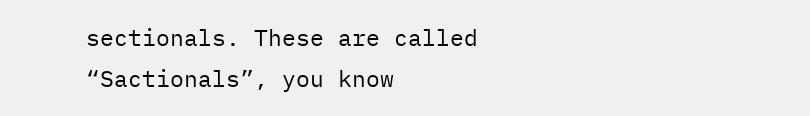sectionals. These are called “Sactionals”, you know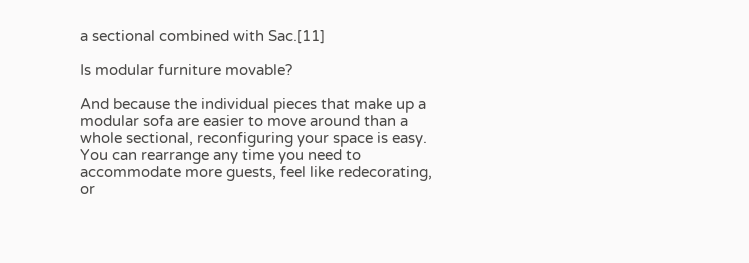a sectional combined with Sac.[11]

Is modular furniture movable?

And because the individual pieces that make up a modular sofa are easier to move around than a whole sectional, reconfiguring your space is easy. You can rearrange any time you need to accommodate more guests, feel like redecorating, or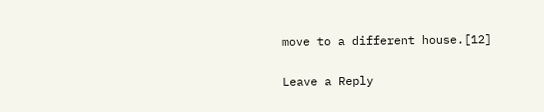move to a different house.[12]

Leave a Reply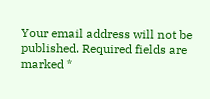Your email address will not be published. Required fields are marked *